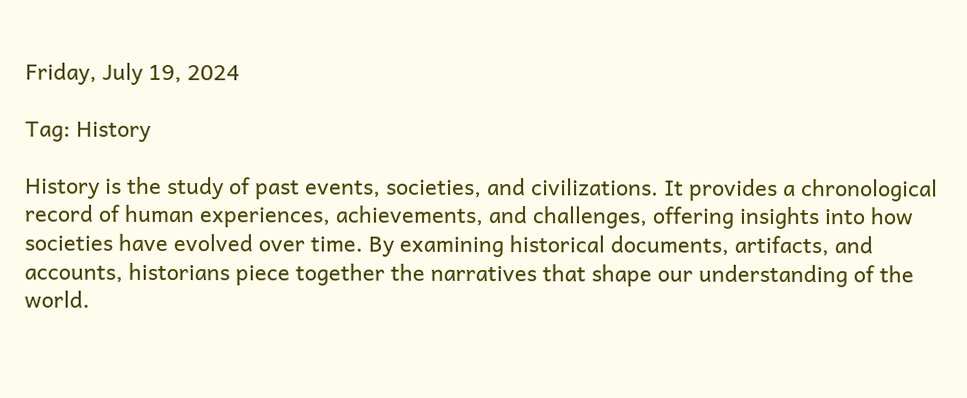Friday, July 19, 2024

Tag: History

History is the study of past events, societies, and civilizations. It provides a chronological record of human experiences, achievements, and challenges, offering insights into how societies have evolved over time. By examining historical documents, artifacts, and accounts, historians piece together the narratives that shape our understanding of the world.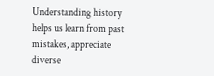Understanding history helps us learn from past mistakes, appreciate diverse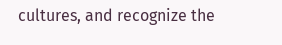cultures, and recognize the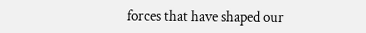forces that have shaped our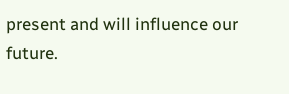present and will influence our future.